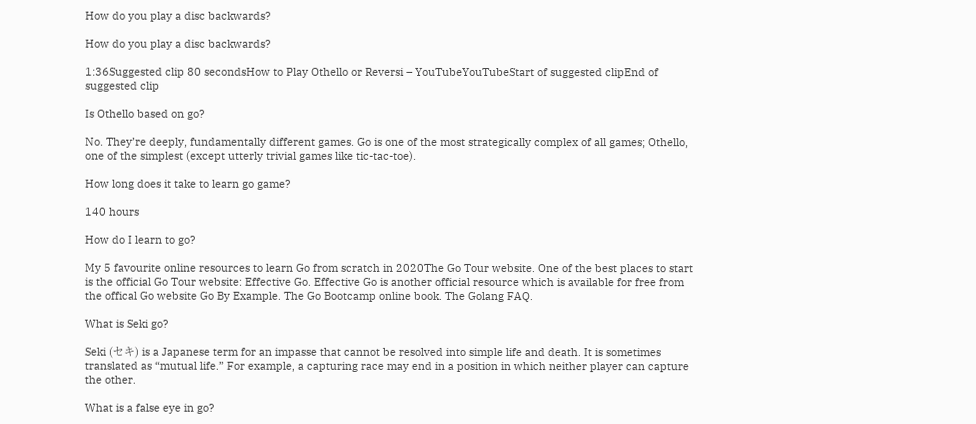How do you play a disc backwards?

How do you play a disc backwards?

1:36Suggested clip 80 secondsHow to Play Othello or Reversi – YouTubeYouTubeStart of suggested clipEnd of suggested clip

Is Othello based on go?

No. They’re deeply, fundamentally different games. Go is one of the most strategically complex of all games; Othello, one of the simplest (except utterly trivial games like tic-tac-toe).

How long does it take to learn go game?

140 hours

How do I learn to go?

My 5 favourite online resources to learn Go from scratch in 2020The Go Tour website. One of the best places to start is the official Go Tour website: Effective Go. Effective Go is another official resource which is available for free from the offical Go website Go By Example. The Go Bootcamp online book. The Golang FAQ.

What is Seki go?

Seki (セキ) is a Japanese term for an impasse that cannot be resolved into simple life and death. It is sometimes translated as “mutual life.” For example, a capturing race may end in a position in which neither player can capture the other.

What is a false eye in go?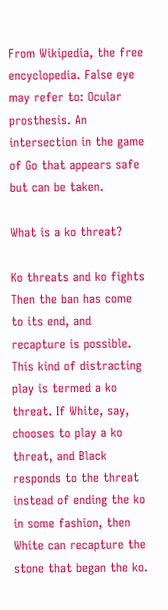From Wikipedia, the free encyclopedia. False eye may refer to: Ocular prosthesis. An intersection in the game of Go that appears safe but can be taken.

What is a ko threat?

Ko threats and ko fights Then the ban has come to its end, and recapture is possible. This kind of distracting play is termed a ko threat. If White, say, chooses to play a ko threat, and Black responds to the threat instead of ending the ko in some fashion, then White can recapture the stone that began the ko.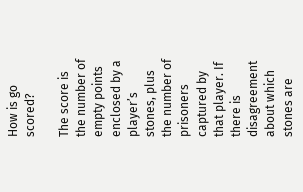How is go scored?

The score is the number of empty points enclosed by a player’s stones, plus the number of prisoners captured by that player. If there is disagreement about which stones are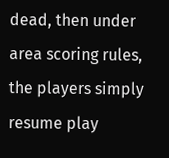dead, then under area scoring rules, the players simply resume play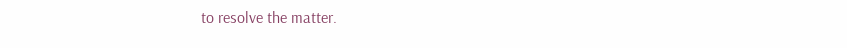to resolve the matter.